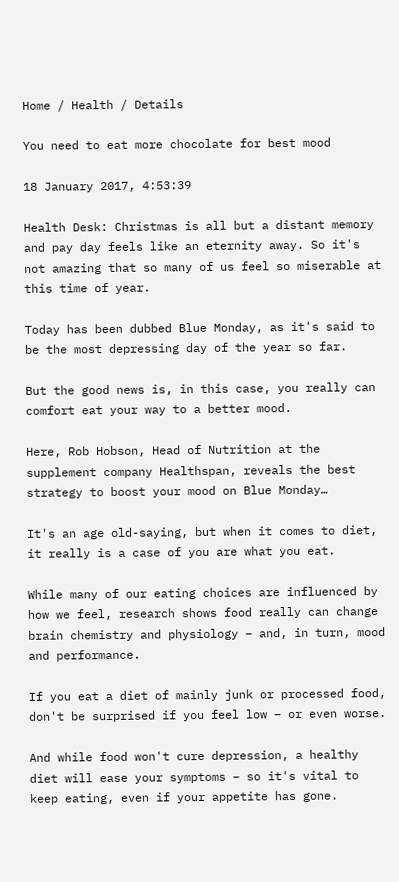Home / Health / Details

You need to eat more chocolate for best mood

18 January 2017, 4:53:39

Health Desk: Christmas is all but a distant memory and pay day feels like an eternity away. So it's not amazing that so many of us feel so miserable at this time of year.

Today has been dubbed Blue Monday, as it's said to be the most depressing day of the year so far.

But the good news is, in this case, you really can comfort eat your way to a better mood.

Here, Rob Hobson, Head of Nutrition at the supplement company Healthspan, reveals the best strategy to boost your mood on Blue Monday…

It's an age old-saying, but when it comes to diet, it really is a case of you are what you eat.

While many of our eating choices are influenced by how we feel, research shows food really can change brain chemistry and physiology – and, in turn, mood and performance.

If you eat a diet of mainly junk or processed food, don't be surprised if you feel low – or even worse.

And while food won't cure depression, a healthy diet will ease your symptoms – so it's vital to keep eating, even if your appetite has gone.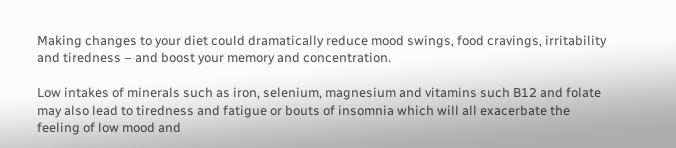Making changes to your diet could dramatically reduce mood swings, food cravings, irritability and tiredness – and boost your memory and concentration.

Low intakes of minerals such as iron, selenium, magnesium and vitamins such B12 and folate may also lead to tiredness and fatigue or bouts of insomnia which will all exacerbate the feeling of low mood and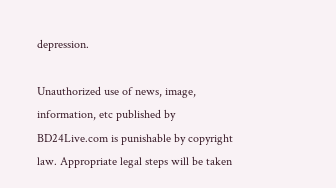depression.

Unauthorized use of news, image, information, etc published by BD24Live.com is punishable by copyright law. Appropriate legal steps will be taken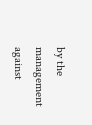by the management against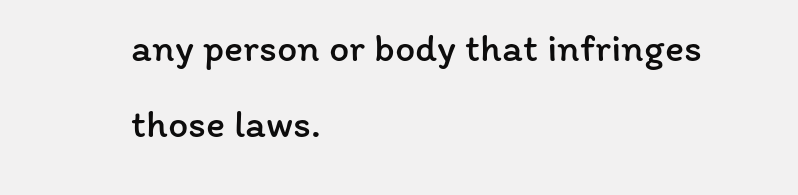any person or body that infringes those laws.